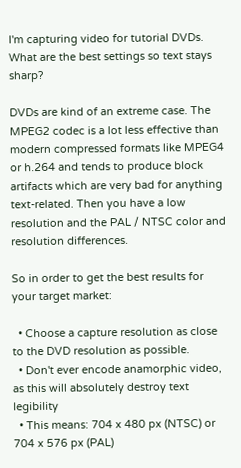I'm capturing video for tutorial DVDs. What are the best settings so text stays sharp?

DVDs are kind of an extreme case. The MPEG2 codec is a lot less effective than modern compressed formats like MPEG4 or h.264 and tends to produce block artifacts which are very bad for anything text-related. Then you have a low resolution and the PAL / NTSC color and resolution differences.

So in order to get the best results for your target market:

  • Choose a capture resolution as close to the DVD resolution as possible.
  • Don't ever encode anamorphic video, as this will absolutely destroy text legibility
  • This means: 704 x 480 px (NTSC) or 704 x 576 px (PAL)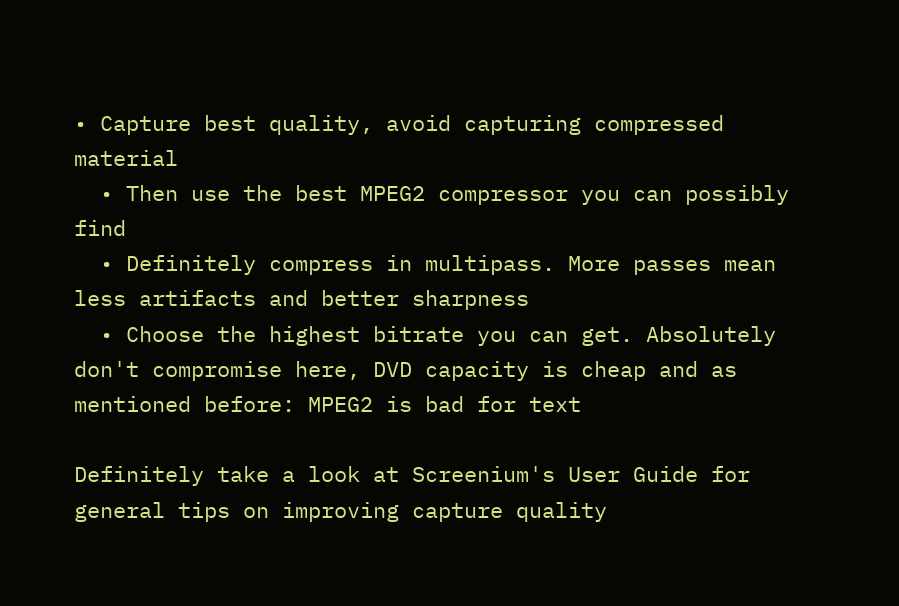• Capture best quality, avoid capturing compressed material
  • Then use the best MPEG2 compressor you can possibly find
  • Definitely compress in multipass. More passes mean less artifacts and better sharpness
  • Choose the highest bitrate you can get. Absolutely don't compromise here, DVD capacity is cheap and as mentioned before: MPEG2 is bad for text

Definitely take a look at Screenium's User Guide for general tips on improving capture quality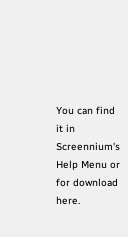You can find it in Screennium's Help Menu or for download here.